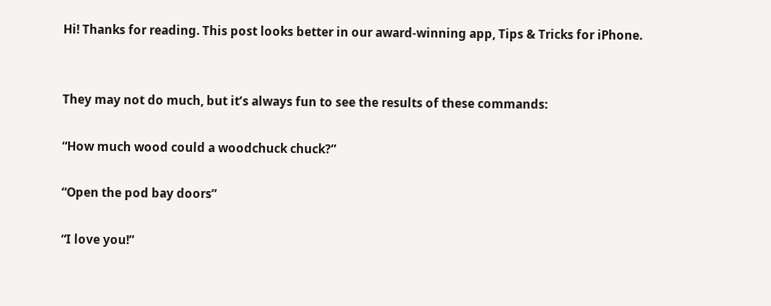Hi! Thanks for reading. This post looks better in our award-winning app, Tips & Tricks for iPhone.


They may not do much, but it’s always fun to see the results of these commands:

“How much wood could a woodchuck chuck?”

“Open the pod bay doors”

“I love you!”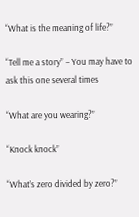“What is the meaning of life?”

“Tell me a story” – You may have to ask this one several times

“What are you wearing?”

“Knock knock”

“What’s zero divided by zero?”